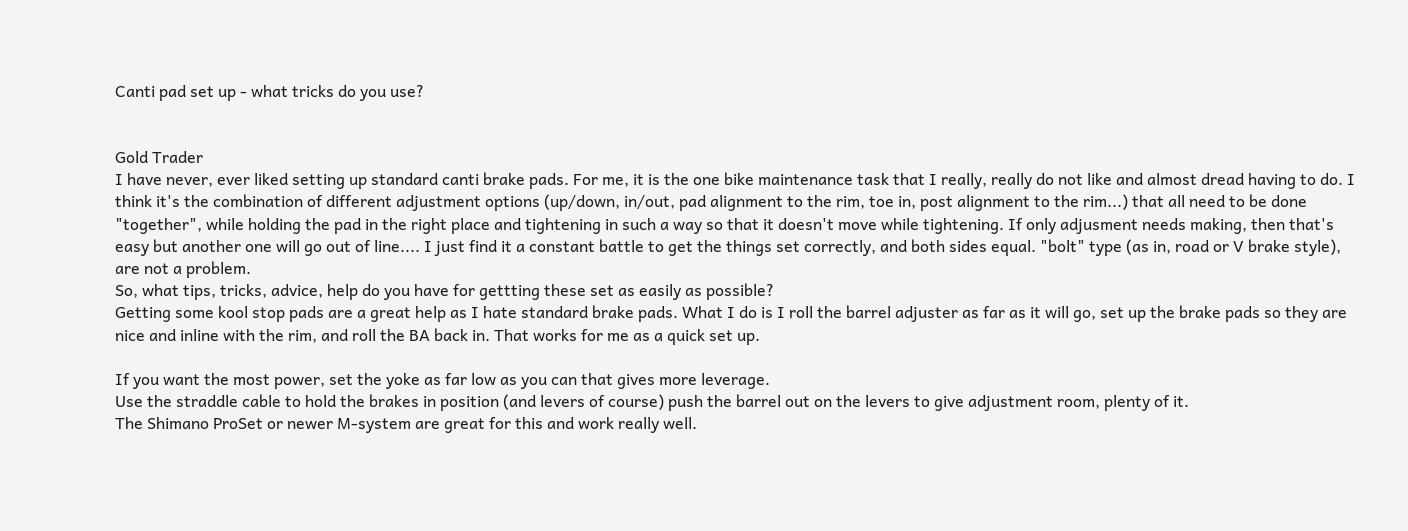Canti pad set up - what tricks do you use?


Gold Trader
I have never, ever liked setting up standard canti brake pads. For me, it is the one bike maintenance task that I really, really do not like and almost dread having to do. I think it's the combination of different adjustment options (up/down, in/out, pad alignment to the rim, toe in, post alignment to the rim...) that all need to be done "together", while holding the pad in the right place and tightening in such a way so that it doesn't move while tightening. If only adjusment needs making, then that's easy but another one will go out of line.... I just find it a constant battle to get the things set correctly, and both sides equal. "bolt" type (as in, road or V brake style), are not a problem.
So, what tips, tricks, advice, help do you have for gettting these set as easily as possible?
Getting some kool stop pads are a great help as I hate standard brake pads. What I do is I roll the barrel adjuster as far as it will go, set up the brake pads so they are nice and inline with the rim, and roll the BA back in. That works for me as a quick set up.

If you want the most power, set the yoke as far low as you can that gives more leverage.
Use the straddle cable to hold the brakes in position (and levers of course) push the barrel out on the levers to give adjustment room, plenty of it.
The Shimano ProSet or newer M-system are great for this and work really well.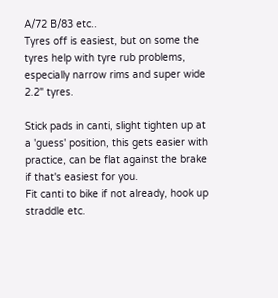A/72 B/83 etc..
Tyres off is easiest, but on some the tyres help with tyre rub problems, especially narrow rims and super wide 2.2" tyres.

Stick pads in canti, slight tighten up at a 'guess' position, this gets easier with practice, can be flat against the brake if that's easiest for you.
Fit canti to bike if not already, hook up straddle etc.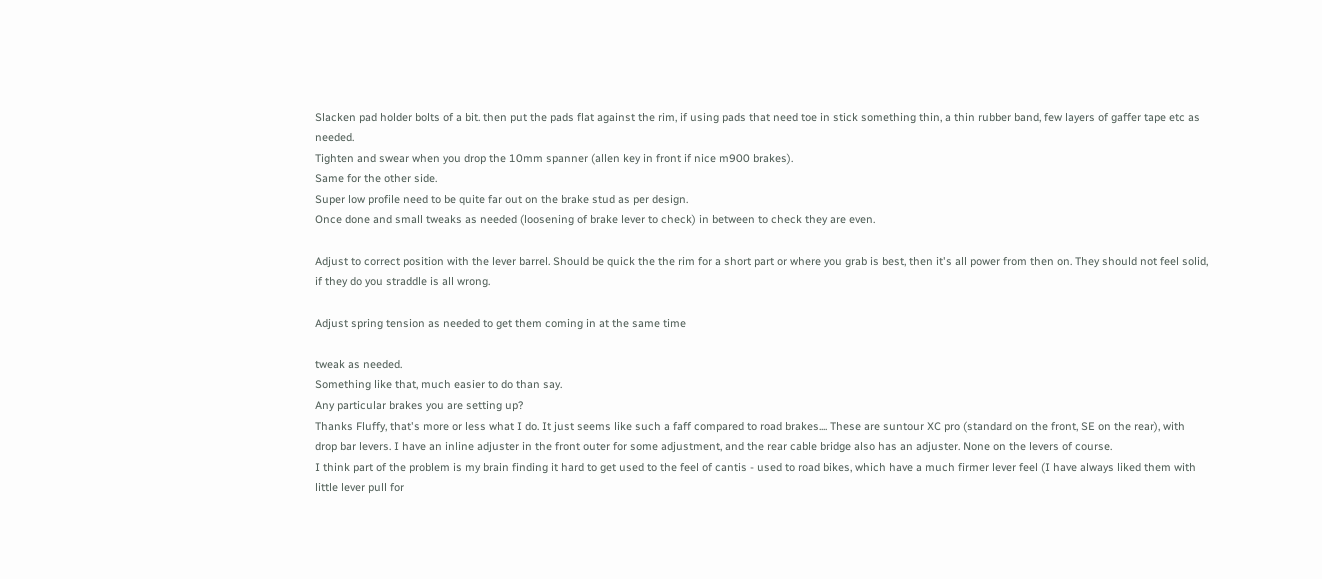Slacken pad holder bolts of a bit. then put the pads flat against the rim, if using pads that need toe in stick something thin, a thin rubber band, few layers of gaffer tape etc as needed.
Tighten and swear when you drop the 10mm spanner (allen key in front if nice m900 brakes).
Same for the other side.
Super low profile need to be quite far out on the brake stud as per design.
Once done and small tweaks as needed (loosening of brake lever to check) in between to check they are even.

Adjust to correct position with the lever barrel. Should be quick the the rim for a short part or where you grab is best, then it's all power from then on. They should not feel solid, if they do you straddle is all wrong.

Adjust spring tension as needed to get them coming in at the same time

tweak as needed.
Something like that, much easier to do than say.
Any particular brakes you are setting up?
Thanks Fluffy, that's more or less what I do. It just seems like such a faff compared to road brakes.... These are suntour XC pro (standard on the front, SE on the rear), with drop bar levers. I have an inline adjuster in the front outer for some adjustment, and the rear cable bridge also has an adjuster. None on the levers of course.
I think part of the problem is my brain finding it hard to get used to the feel of cantis - used to road bikes, which have a much firmer lever feel (I have always liked them with little lever pull for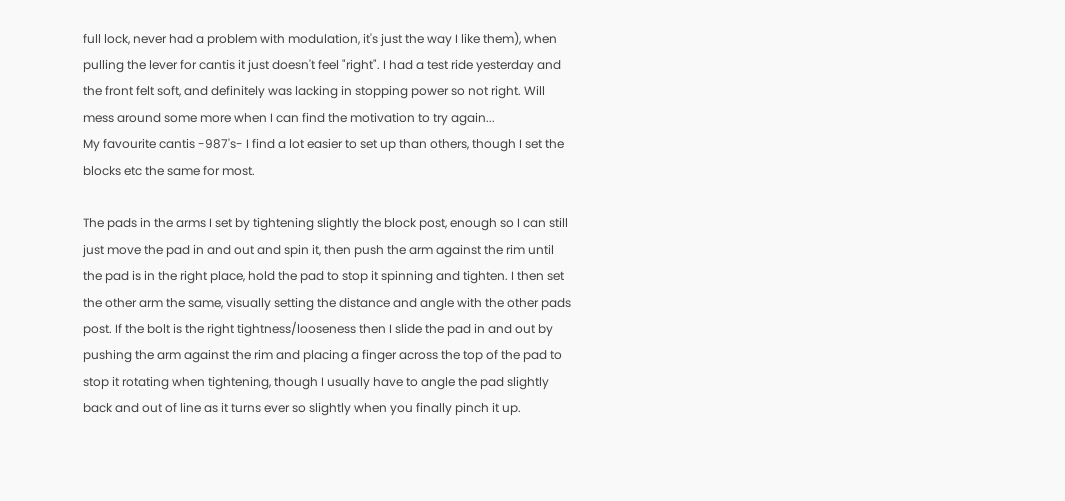full lock, never had a problem with modulation, it's just the way I like them), when pulling the lever for cantis it just doesn't feel "right". I had a test ride yesterday and the front felt soft, and definitely was lacking in stopping power so not right. Will mess around some more when I can find the motivation to try again...
My favourite cantis -987's- I find a lot easier to set up than others, though I set the blocks etc the same for most.

The pads in the arms I set by tightening slightly the block post, enough so I can still just move the pad in and out and spin it, then push the arm against the rim until the pad is in the right place, hold the pad to stop it spinning and tighten. I then set the other arm the same, visually setting the distance and angle with the other pads post. If the bolt is the right tightness/looseness then I slide the pad in and out by pushing the arm against the rim and placing a finger across the top of the pad to stop it rotating when tightening, though I usually have to angle the pad slightly back and out of line as it turns ever so slightly when you finally pinch it up.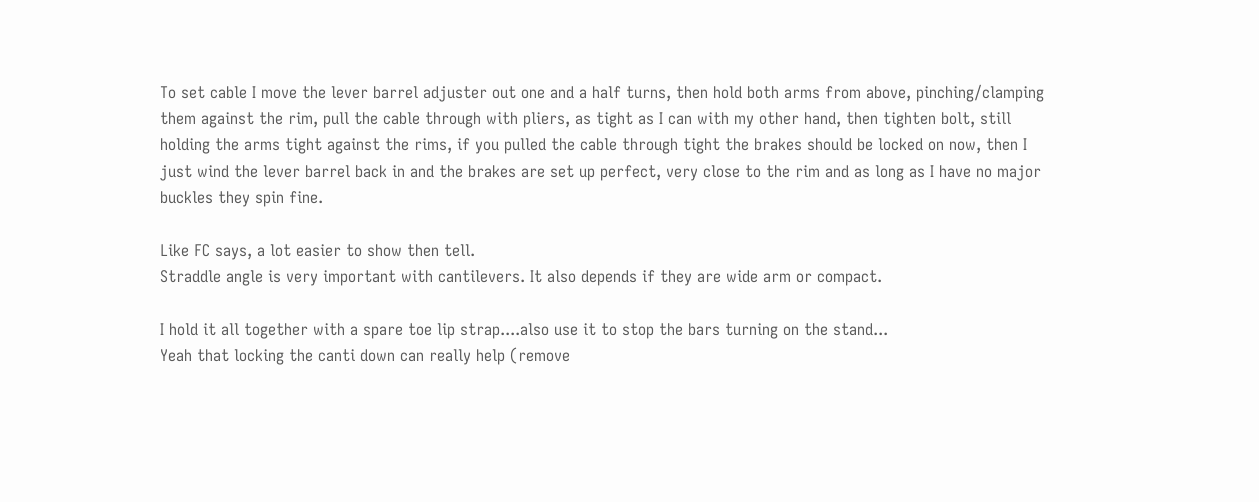To set cable I move the lever barrel adjuster out one and a half turns, then hold both arms from above, pinching/clamping them against the rim, pull the cable through with pliers, as tight as I can with my other hand, then tighten bolt, still holding the arms tight against the rims, if you pulled the cable through tight the brakes should be locked on now, then I just wind the lever barrel back in and the brakes are set up perfect, very close to the rim and as long as I have no major buckles they spin fine.

Like FC says, a lot easier to show then tell.
Straddle angle is very important with cantilevers. It also depends if they are wide arm or compact.

I hold it all together with a spare toe lip strap....also use it to stop the bars turning on the stand...
Yeah that locking the canti down can really help (remove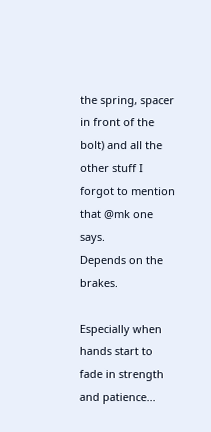the spring, spacer in front of the bolt) and all the other stuff I forgot to mention that @mk one says.
Depends on the brakes.

Especially when hands start to fade in strength and patience...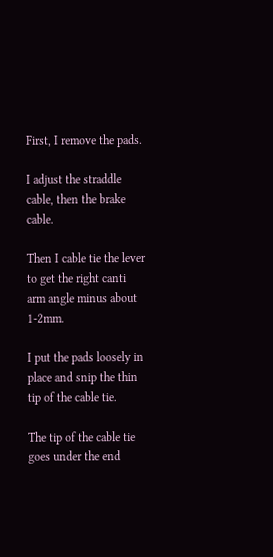First, I remove the pads.

I adjust the straddle cable, then the brake cable.

Then I cable tie the lever to get the right canti arm angle minus about 1-2mm.

I put the pads loosely in place and snip the thin tip of the cable tie.

The tip of the cable tie goes under the end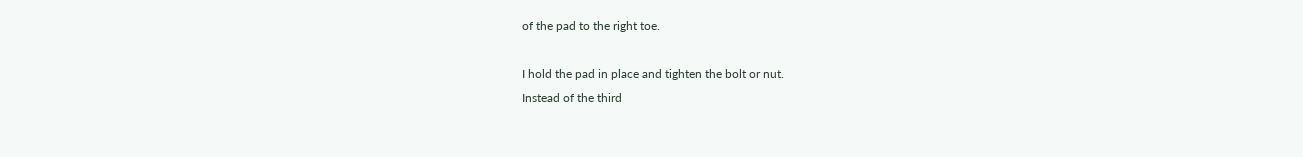of the pad to the right toe.

I hold the pad in place and tighten the bolt or nut.
Instead of the third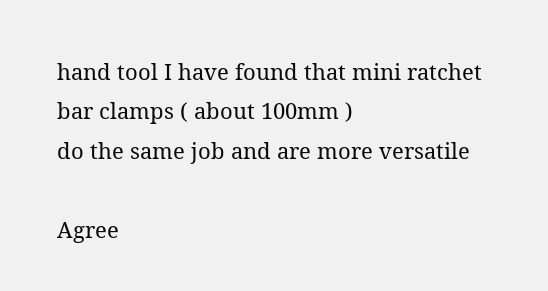hand tool I have found that mini ratchet bar clamps ( about 100mm )
do the same job and are more versatile

Agree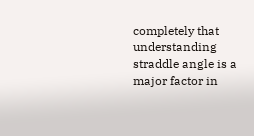completely that understanding straddle angle is a major factor in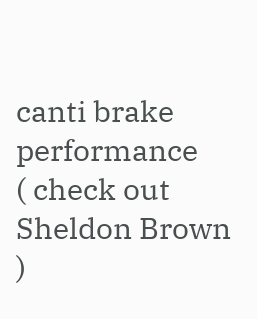canti brake performance
( check out Sheldon Brown )